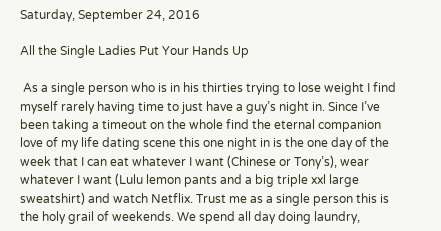Saturday, September 24, 2016

All the Single Ladies Put Your Hands Up

 As a single person who is in his thirties trying to lose weight I find myself rarely having time to just have a guy’s night in. Since I’ve been taking a timeout on the whole find the eternal companion love of my life dating scene this one night in is the one day of the week that I can eat whatever I want (Chinese or Tony’s), wear whatever I want (Lulu lemon pants and a big triple xxl large sweatshirt) and watch Netflix. Trust me as a single person this is the holy grail of weekends. We spend all day doing laundry,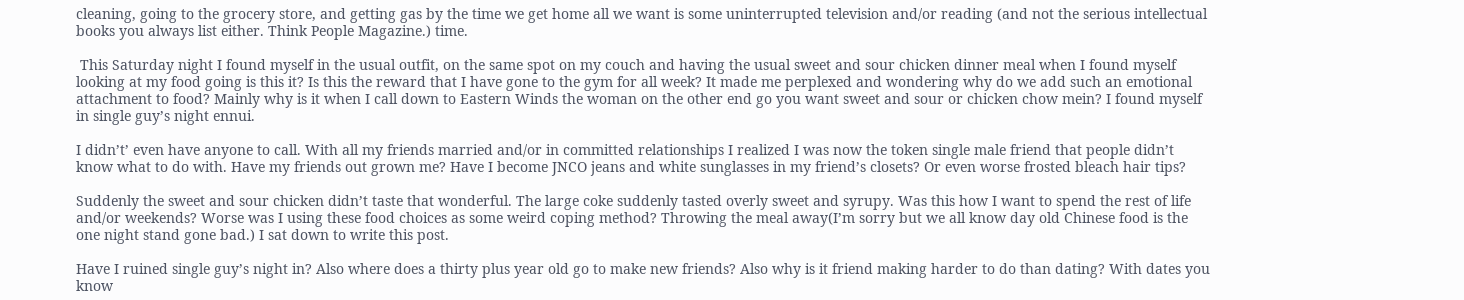cleaning, going to the grocery store, and getting gas by the time we get home all we want is some uninterrupted television and/or reading (and not the serious intellectual books you always list either. Think People Magazine.) time.

 This Saturday night I found myself in the usual outfit, on the same spot on my couch and having the usual sweet and sour chicken dinner meal when I found myself looking at my food going is this it? Is this the reward that I have gone to the gym for all week? It made me perplexed and wondering why do we add such an emotional attachment to food? Mainly why is it when I call down to Eastern Winds the woman on the other end go you want sweet and sour or chicken chow mein? I found myself in single guy’s night ennui.

I didn’t’ even have anyone to call. With all my friends married and/or in committed relationships I realized I was now the token single male friend that people didn’t know what to do with. Have my friends out grown me? Have I become JNCO jeans and white sunglasses in my friend’s closets? Or even worse frosted bleach hair tips?

Suddenly the sweet and sour chicken didn’t taste that wonderful. The large coke suddenly tasted overly sweet and syrupy. Was this how I want to spend the rest of life and/or weekends? Worse was I using these food choices as some weird coping method? Throwing the meal away(I’m sorry but we all know day old Chinese food is the one night stand gone bad.) I sat down to write this post.

Have I ruined single guy’s night in? Also where does a thirty plus year old go to make new friends? Also why is it friend making harder to do than dating? With dates you know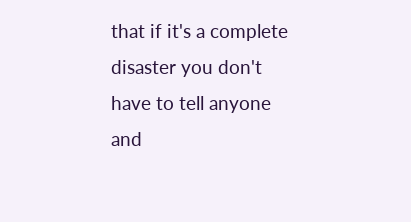that if it's a complete disaster you don't have to tell anyone and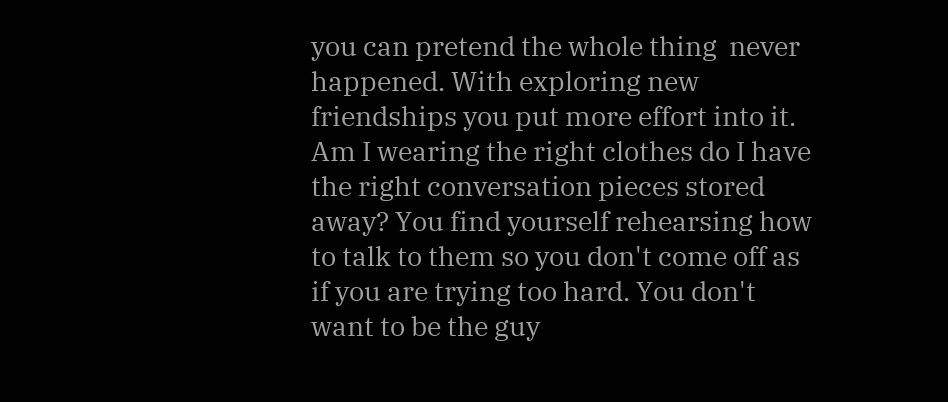you can pretend the whole thing  never happened. With exploring new friendships you put more effort into it. Am I wearing the right clothes do I have the right conversation pieces stored away? You find yourself rehearsing how to talk to them so you don't come off as if you are trying too hard. You don't want to be the guy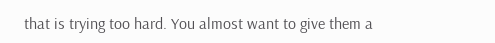that is trying too hard. You almost want to give them a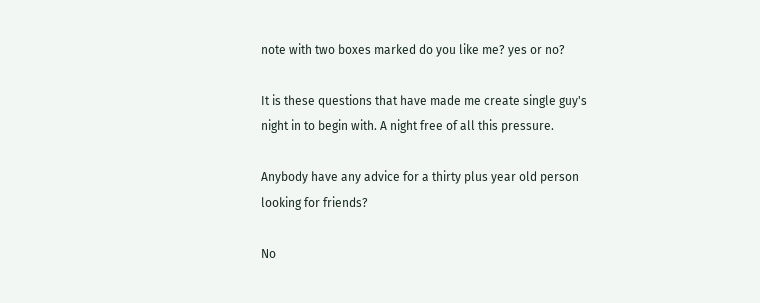note with two boxes marked do you like me? yes or no?

It is these questions that have made me create single guy's night in to begin with. A night free of all this pressure.

Anybody have any advice for a thirty plus year old person looking for friends?

No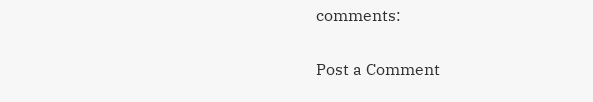comments:

Post a Comment